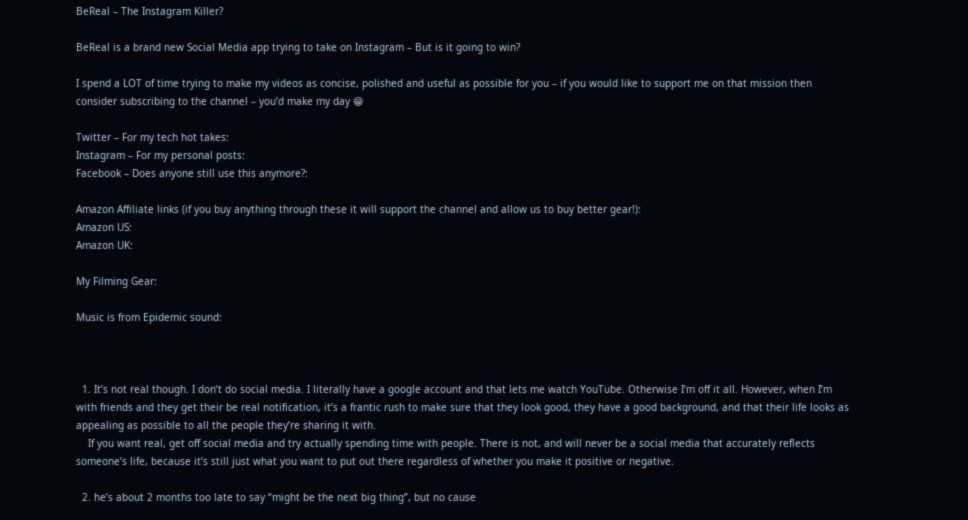BeReal – The Instagram Killer?

BeReal is a brand new Social Media app trying to take on Instagram – But is it going to win?

I spend a LOT of time trying to make my videos as concise, polished and useful as possible for you – if you would like to support me on that mission then consider subscribing to the channel – you’d make my day 😁

Twitter – For my tech hot takes:
Instagram – For my personal posts:
Facebook – Does anyone still use this anymore?:

Amazon Affiliate links (if you buy anything through these it will support the channel and allow us to buy better gear!):
Amazon US:
Amazon UK:

My Filming Gear:

Music is from Epidemic sound:



  1. It’s not real though. I don’t do social media. I literally have a google account and that lets me watch YouTube. Otherwise I’m off it all. However, when I’m with friends and they get their be real notification, it’s a frantic rush to make sure that they look good, they have a good background, and that their life looks as appealing as possible to all the people they’re sharing it with.
    If you want real, get off social media and try actually spending time with people. There is not, and will never be a social media that accurately reflects someone’s life, because it’s still just what you want to put out there regardless of whether you make it positive or negative.

  2. he’s about 2 months too late to say “might be the next big thing”, but no cause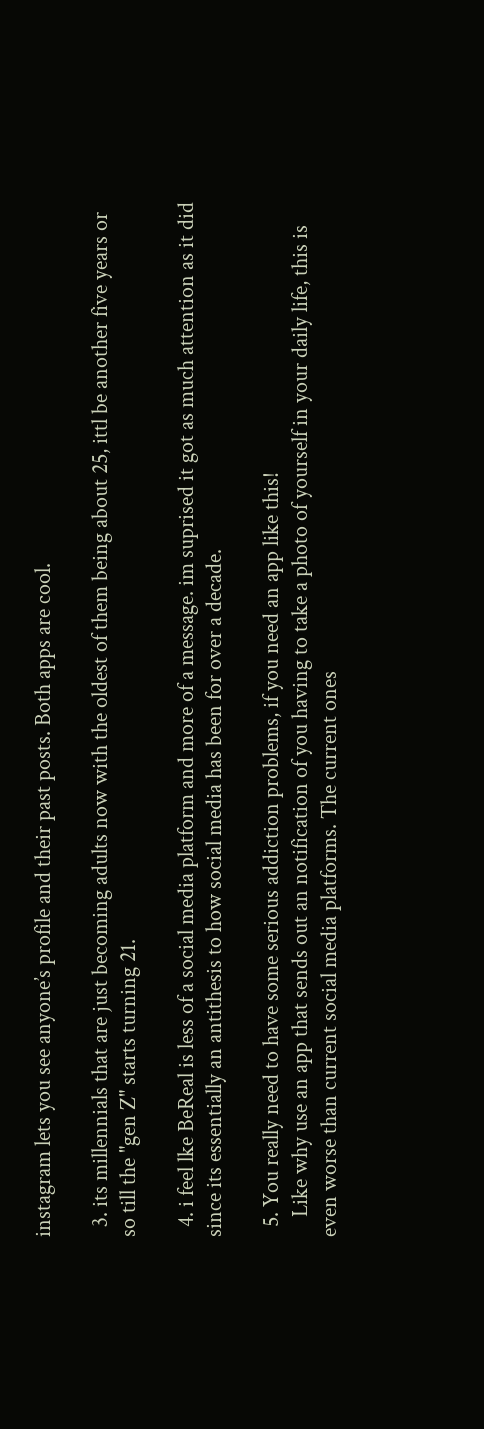instagram lets you see anyone’s profile and their past posts. Both apps are cool.

  3. its millennials that are just becoming adults now with the oldest of them being about 25, ittl be another five years or so till the "gen Z" starts turning 21.

  4. i feel lke BeReal is less of a social media platform and more of a message. im suprised it got as much attention as it did since its essentially an antithesis to how social media has been for over a decade.

  5. You really need to have some serious addiction problems, if you need an app like this!
    Like why use an app that sends out an notification of you having to take a photo of yourself in your daily life, this is even worse than current social media platforms. The current ones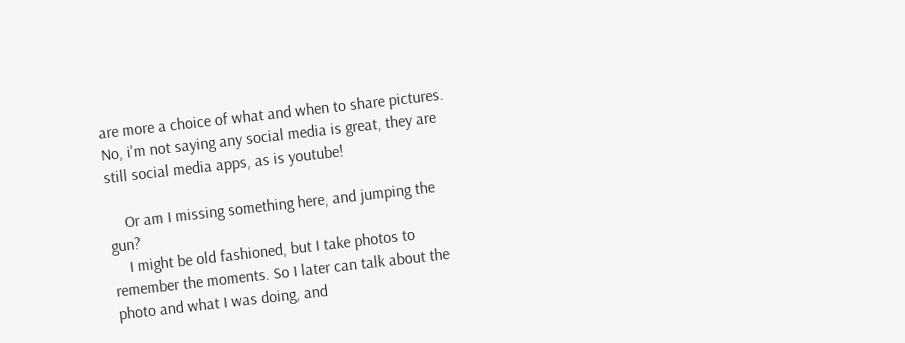are more a choice of what and when to share pictures. No, i'm not saying any social media is great, they are still social media apps, as is youtube!

    Or am I missing something here, and jumping the gun?
    I might be old fashioned, but I take photos to remember the moments. So I later can talk about the photo and what I was doing, and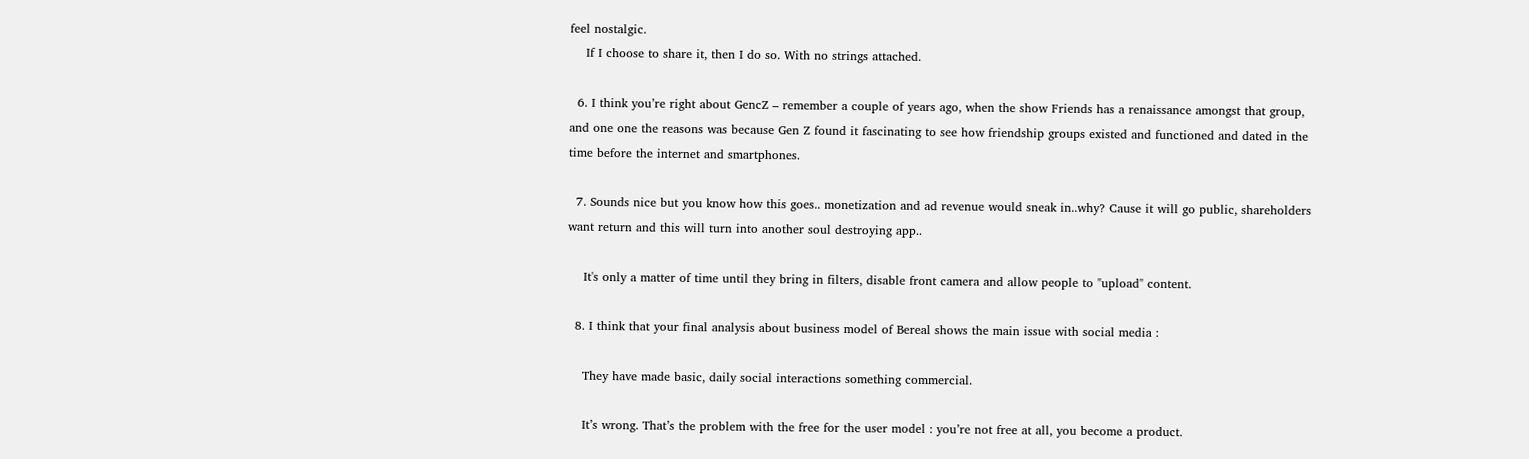feel nostalgic.
    If I choose to share it, then I do so. With no strings attached.

  6. I think you’re right about GencZ – remember a couple of years ago, when the show Friends has a renaissance amongst that group, and one one the reasons was because Gen Z found it fascinating to see how friendship groups existed and functioned and dated in the time before the internet and smartphones.

  7. Sounds nice but you know how this goes.. monetization and ad revenue would sneak in..why? Cause it will go public, shareholders want return and this will turn into another soul destroying app..

    It's only a matter of time until they bring in filters, disable front camera and allow people to "upload" content.

  8. I think that your final analysis about business model of Bereal shows the main issue with social media :

    They have made basic, daily social interactions something commercial.

    It’s wrong. That’s the problem with the free for the user model : you’re not free at all, you become a product.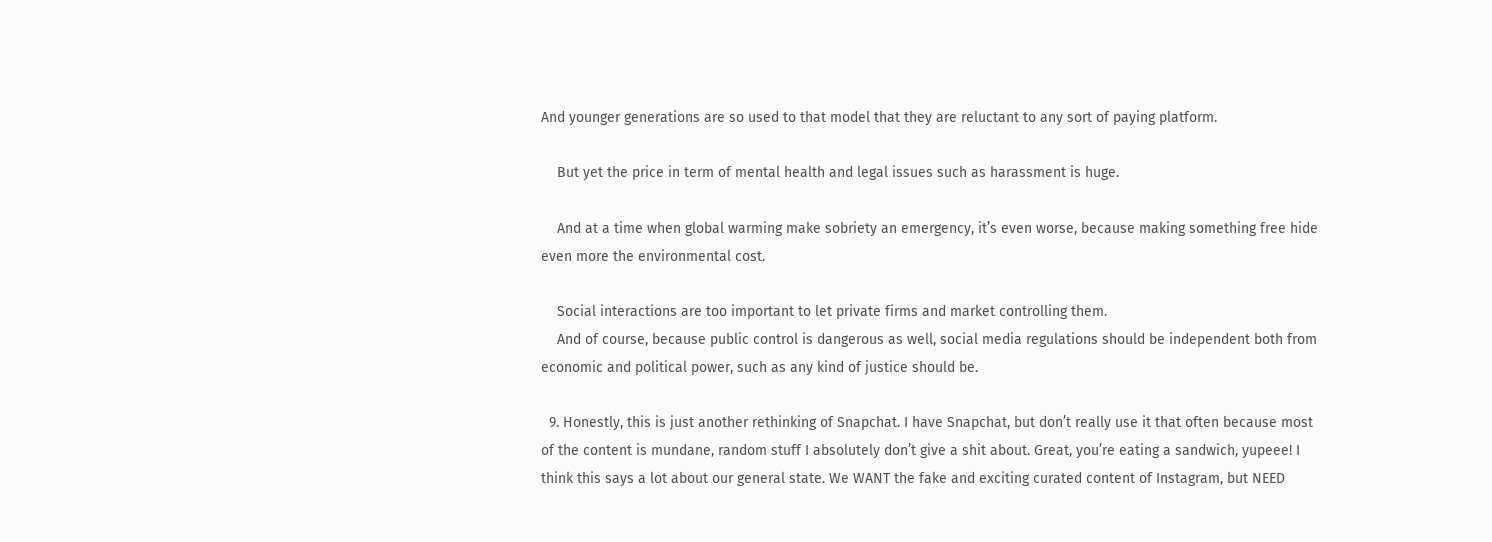And younger generations are so used to that model that they are reluctant to any sort of paying platform.

    But yet the price in term of mental health and legal issues such as harassment is huge.

    And at a time when global warming make sobriety an emergency, it’s even worse, because making something free hide even more the environmental cost.

    Social interactions are too important to let private firms and market controlling them.
    And of course, because public control is dangerous as well, social media regulations should be independent both from economic and political power, such as any kind of justice should be.

  9. Honestly, this is just another rethinking of Snapchat. I have Snapchat, but don’t really use it that often because most of the content is mundane, random stuff I absolutely don’t give a shit about. Great, you’re eating a sandwich, yupeee! I think this says a lot about our general state. We WANT the fake and exciting curated content of Instagram, but NEED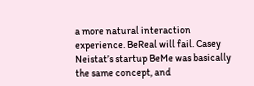a more natural interaction experience. BeReal will fail. Casey Neistat’s startup BeMe was basically the same concept, and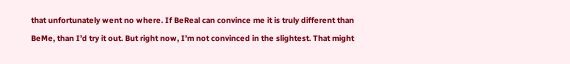that unfortunately went no where. If BeReal can convince me it is truly different than BeMe, than I’d try it out. But right now, I’m not convinced in the slightest. That might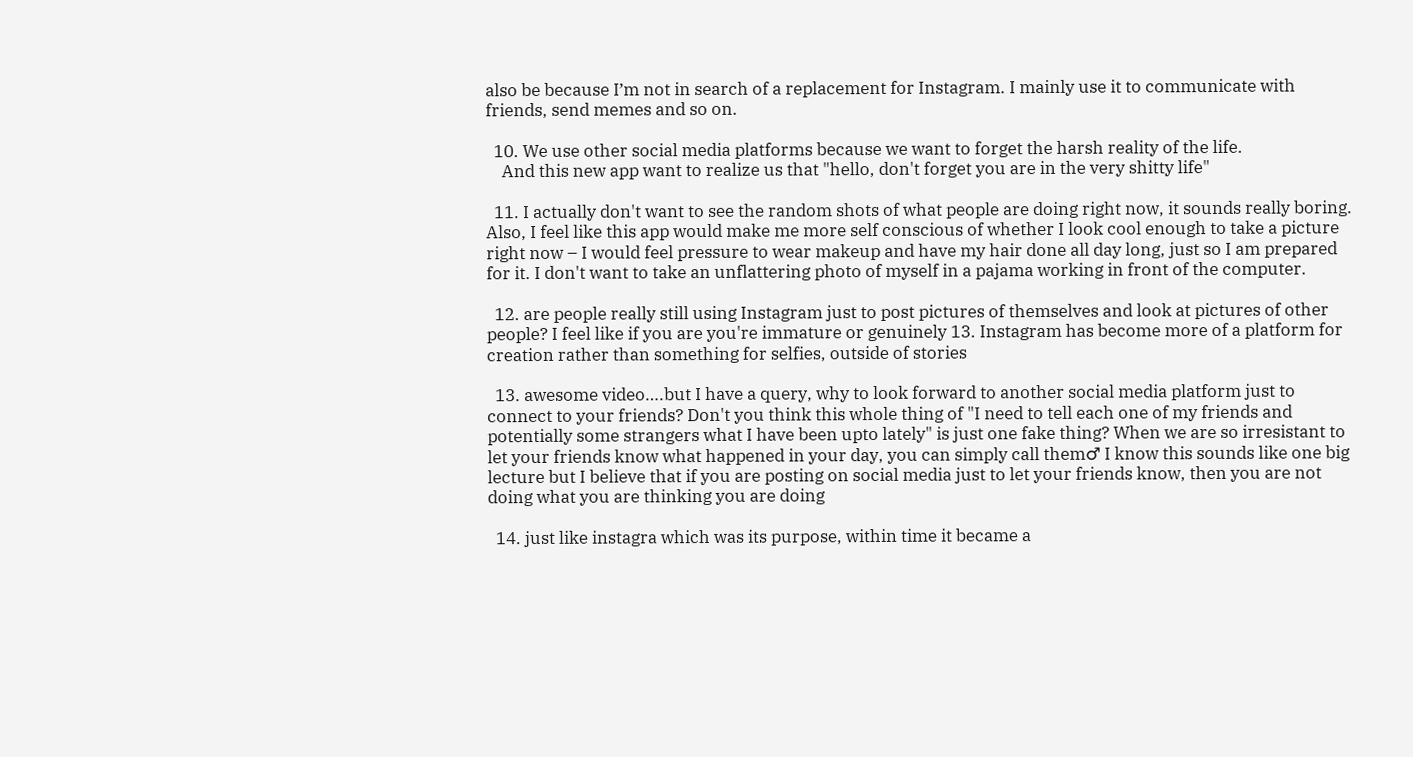also be because I’m not in search of a replacement for Instagram. I mainly use it to communicate with friends, send memes and so on.

  10. We use other social media platforms because we want to forget the harsh reality of the life.
    And this new app want to realize us that "hello, don't forget you are in the very shitty life"

  11. I actually don't want to see the random shots of what people are doing right now, it sounds really boring. Also, I feel like this app would make me more self conscious of whether I look cool enough to take a picture right now – I would feel pressure to wear makeup and have my hair done all day long, just so I am prepared for it. I don't want to take an unflattering photo of myself in a pajama working in front of the computer.

  12. are people really still using Instagram just to post pictures of themselves and look at pictures of other people? I feel like if you are you're immature or genuinely 13. Instagram has become more of a platform for creation rather than something for selfies, outside of stories

  13. awesome video….but I have a query, why to look forward to another social media platform just to connect to your friends? Don't you think this whole thing of "I need to tell each one of my friends and potentially some strangers what I have been upto lately" is just one fake thing? When we are so irresistant to let your friends know what happened in your day, you can simply call them♂ I know this sounds like one big lecture but I believe that if you are posting on social media just to let your friends know, then you are not doing what you are thinking you are doing

  14. just like instagra which was its purpose, within time it became a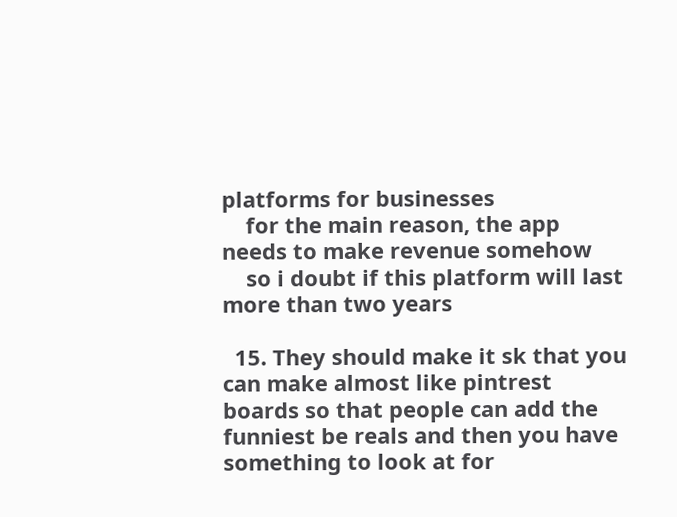platforms for businesses
    for the main reason, the app needs to make revenue somehow
    so i doubt if this platform will last more than two years

  15. They should make it sk that you can make almost like pintrest boards so that people can add the funniest be reals and then you have something to look at for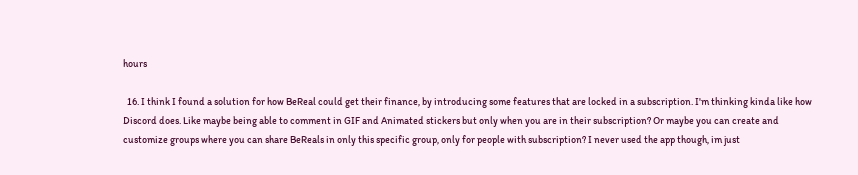hours

  16. I think I found a solution for how BeReal could get their finance, by introducing some features that are locked in a subscription. I'm thinking kinda like how Discord does. Like maybe being able to comment in GIF and Animated stickers but only when you are in their subscription? Or maybe you can create and customize groups where you can share BeReals in only this specific group, only for people with subscription? I never used the app though, im just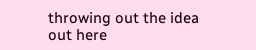throwing out the idea out here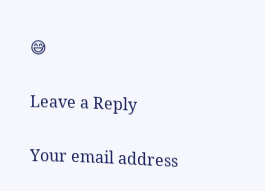😅

Leave a Reply

Your email address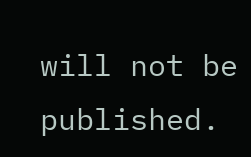will not be published.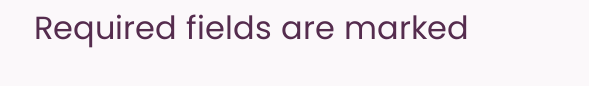Required fields are marked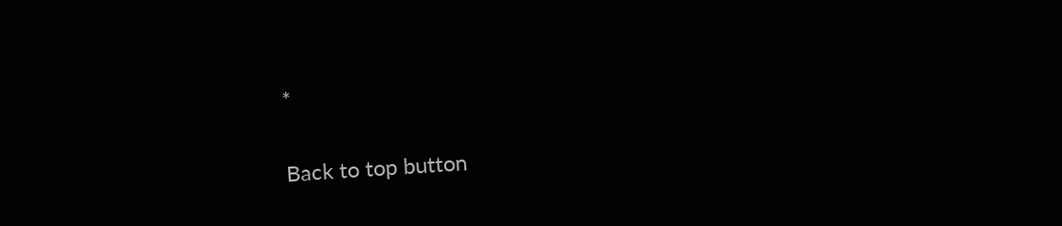*

Back to top button